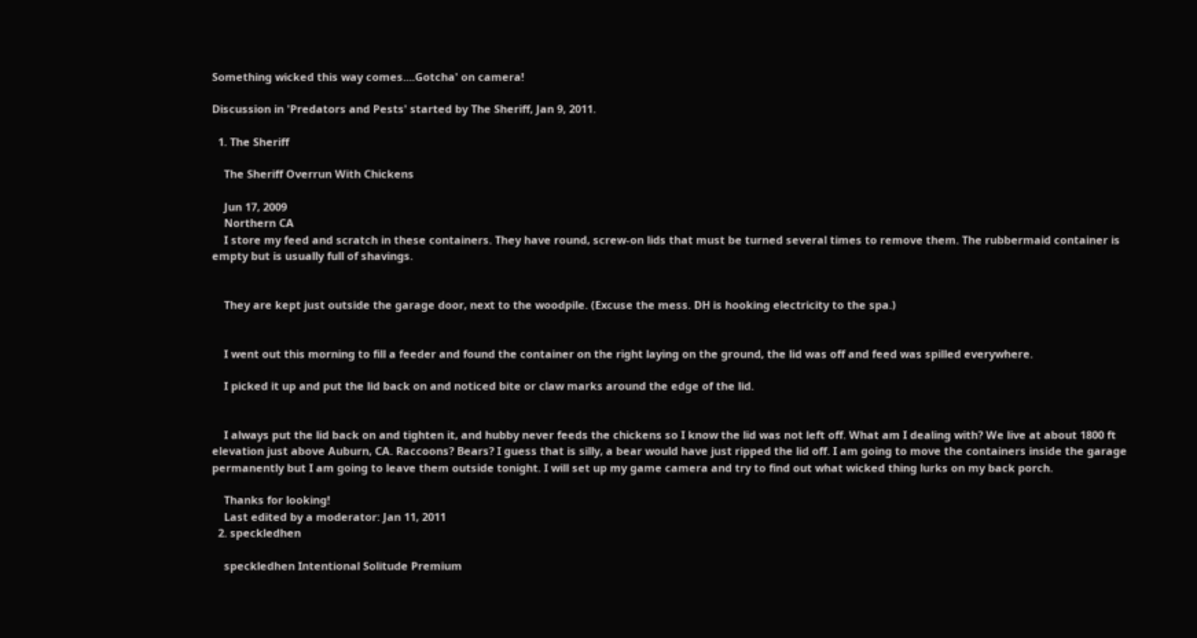Something wicked this way comes....Gotcha' on camera!

Discussion in 'Predators and Pests' started by The Sheriff, Jan 9, 2011.

  1. The Sheriff

    The Sheriff Overrun With Chickens

    Jun 17, 2009
    Northern CA
    I store my feed and scratch in these containers. They have round, screw-on lids that must be turned several times to remove them. The rubbermaid container is empty but is usually full of shavings.


    They are kept just outside the garage door, next to the woodpile. (Excuse the mess. DH is hooking electricity to the spa.)


    I went out this morning to fill a feeder and found the container on the right laying on the ground, the lid was off and feed was spilled everywhere.

    I picked it up and put the lid back on and noticed bite or claw marks around the edge of the lid.


    I always put the lid back on and tighten it, and hubby never feeds the chickens so I know the lid was not left off. What am I dealing with? We live at about 1800 ft elevation just above Auburn, CA. Raccoons? Bears? I guess that is silly, a bear would have just ripped the lid off. I am going to move the containers inside the garage permanently but I am going to leave them outside tonight. I will set up my game camera and try to find out what wicked thing lurks on my back porch.

    Thanks for looking!
    Last edited by a moderator: Jan 11, 2011
  2. speckledhen

    speckledhen Intentional Solitude Premium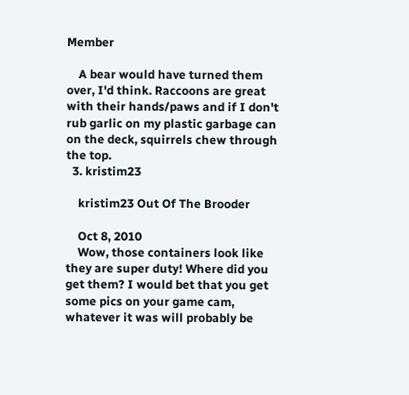Member

    A bear would have turned them over, I'd think. Raccoons are great with their hands/paws and if I don't rub garlic on my plastic garbage can on the deck, squirrels chew through the top.
  3. kristim23

    kristim23 Out Of The Brooder

    Oct 8, 2010
    Wow, those containers look like they are super duty! Where did you get them? I would bet that you get some pics on your game cam, whatever it was will probably be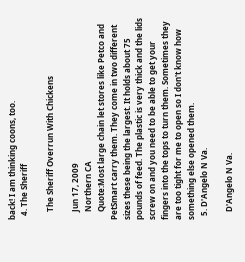back! I am thinking coons, too.
  4. The Sheriff

    The Sheriff Overrun With Chickens

    Jun 17, 2009
    Northern CA
    Quote:Most large chain let stores like Petco and PetSmart carry them. They come in two different sizes these being the largest. It holds about 75 pounds of feed. The plastic is very thick and the lids screw on and you need to be able to get your fingers into the tops to turn them. Sometimes they are too tight for me to open so I don't know how something else opened them.
  5. D'Angelo N Va.

    D'Angelo N Va.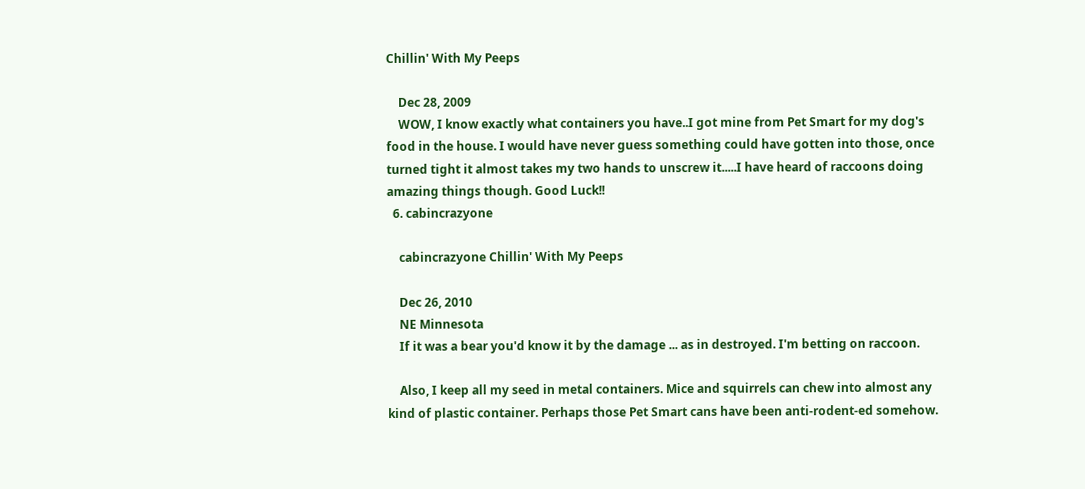Chillin' With My Peeps

    Dec 28, 2009
    WOW, I know exactly what containers you have..I got mine from Pet Smart for my dog's food in the house. I would have never guess something could have gotten into those, once turned tight it almost takes my two hands to unscrew it.....I have heard of raccoons doing amazing things though. Good Luck!!
  6. cabincrazyone

    cabincrazyone Chillin' With My Peeps

    Dec 26, 2010
    NE Minnesota
    If it was a bear you'd know it by the damage ... as in destroyed. I'm betting on raccoon.

    Also, I keep all my seed in metal containers. Mice and squirrels can chew into almost any kind of plastic container. Perhaps those Pet Smart cans have been anti-rodent-ed somehow.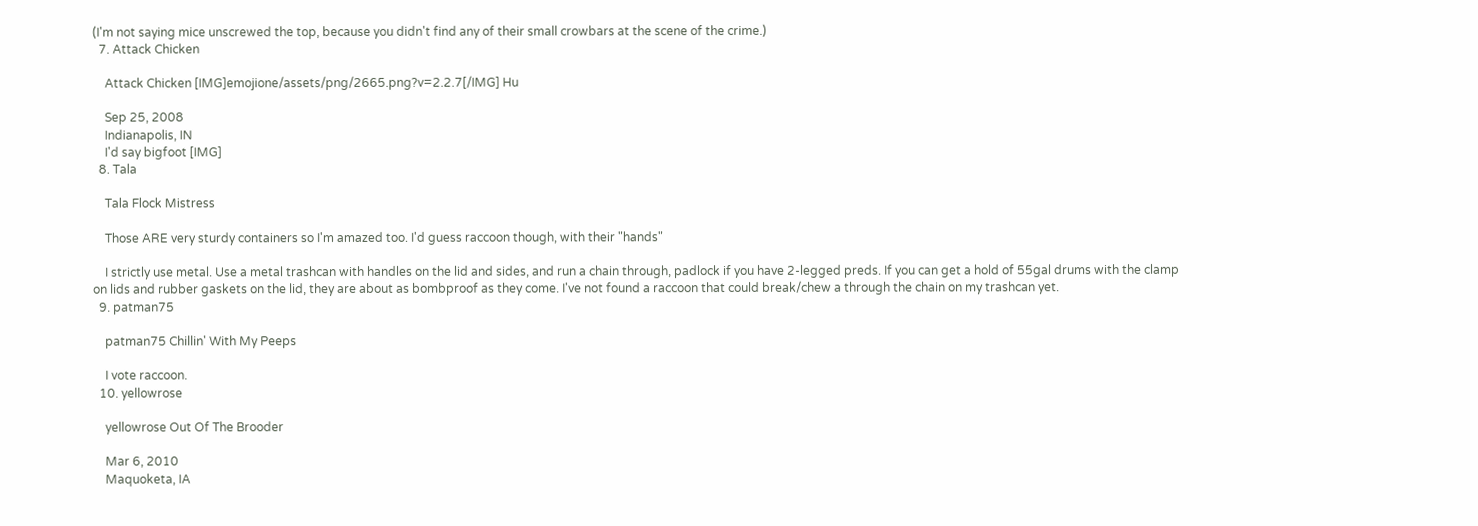(I'm not saying mice unscrewed the top, because you didn't find any of their small crowbars at the scene of the crime.)
  7. Attack Chicken

    Attack Chicken [IMG]emojione/assets/png/2665.png?v=2.2.7[/IMG] Hu

    Sep 25, 2008
    Indianapolis, IN
    I'd say bigfoot [IMG]
  8. Tala

    Tala Flock Mistress

    Those ARE very sturdy containers so I'm amazed too. I'd guess raccoon though, with their "hands"

    I strictly use metal. Use a metal trashcan with handles on the lid and sides, and run a chain through, padlock if you have 2-legged preds. If you can get a hold of 55gal drums with the clamp on lids and rubber gaskets on the lid, they are about as bombproof as they come. I've not found a raccoon that could break/chew a through the chain on my trashcan yet.
  9. patman75

    patman75 Chillin' With My Peeps

    I vote raccoon.
  10. yellowrose

    yellowrose Out Of The Brooder

    Mar 6, 2010
    Maquoketa, IA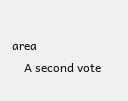area
    A second vote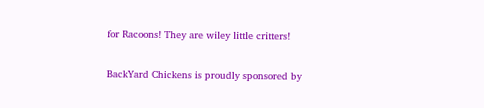for Racoons! They are wiley little critters!

BackYard Chickens is proudly sponsored by